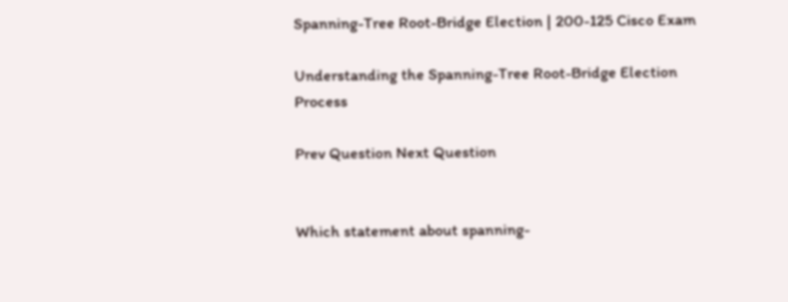Spanning-Tree Root-Bridge Election | 200-125 Cisco Exam

Understanding the Spanning-Tree Root-Bridge Election Process

Prev Question Next Question


Which statement about spanning-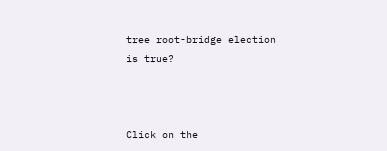tree root-bridge election is true?



Click on the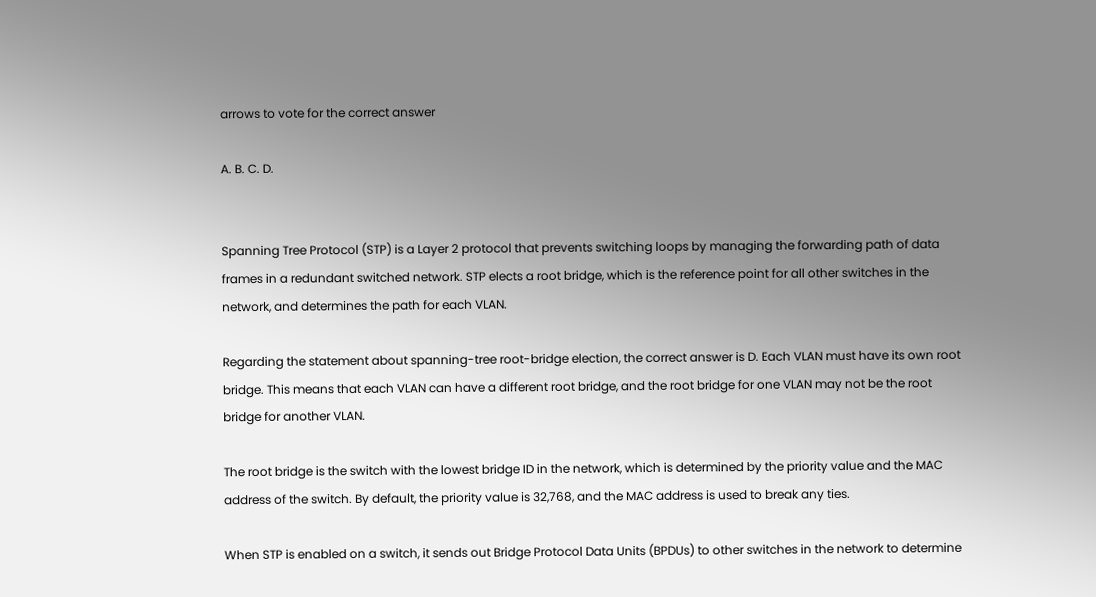arrows to vote for the correct answer

A. B. C. D.


Spanning Tree Protocol (STP) is a Layer 2 protocol that prevents switching loops by managing the forwarding path of data frames in a redundant switched network. STP elects a root bridge, which is the reference point for all other switches in the network, and determines the path for each VLAN.

Regarding the statement about spanning-tree root-bridge election, the correct answer is D. Each VLAN must have its own root bridge. This means that each VLAN can have a different root bridge, and the root bridge for one VLAN may not be the root bridge for another VLAN.

The root bridge is the switch with the lowest bridge ID in the network, which is determined by the priority value and the MAC address of the switch. By default, the priority value is 32,768, and the MAC address is used to break any ties.

When STP is enabled on a switch, it sends out Bridge Protocol Data Units (BPDUs) to other switches in the network to determine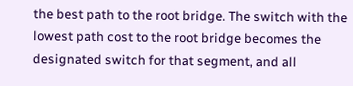the best path to the root bridge. The switch with the lowest path cost to the root bridge becomes the designated switch for that segment, and all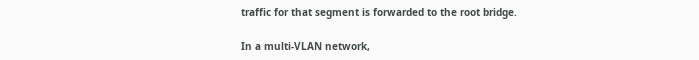traffic for that segment is forwarded to the root bridge.

In a multi-VLAN network,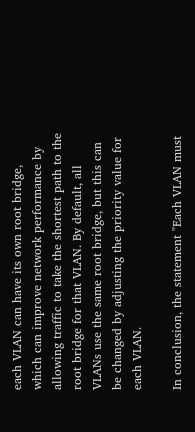each VLAN can have its own root bridge, which can improve network performance by allowing traffic to take the shortest path to the root bridge for that VLAN. By default, all VLANs use the same root bridge, but this can be changed by adjusting the priority value for each VLAN.

In conclusion, the statement "Each VLAN must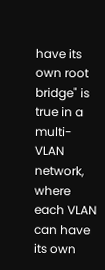have its own root bridge" is true in a multi-VLAN network, where each VLAN can have its own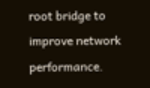root bridge to improve network performance.